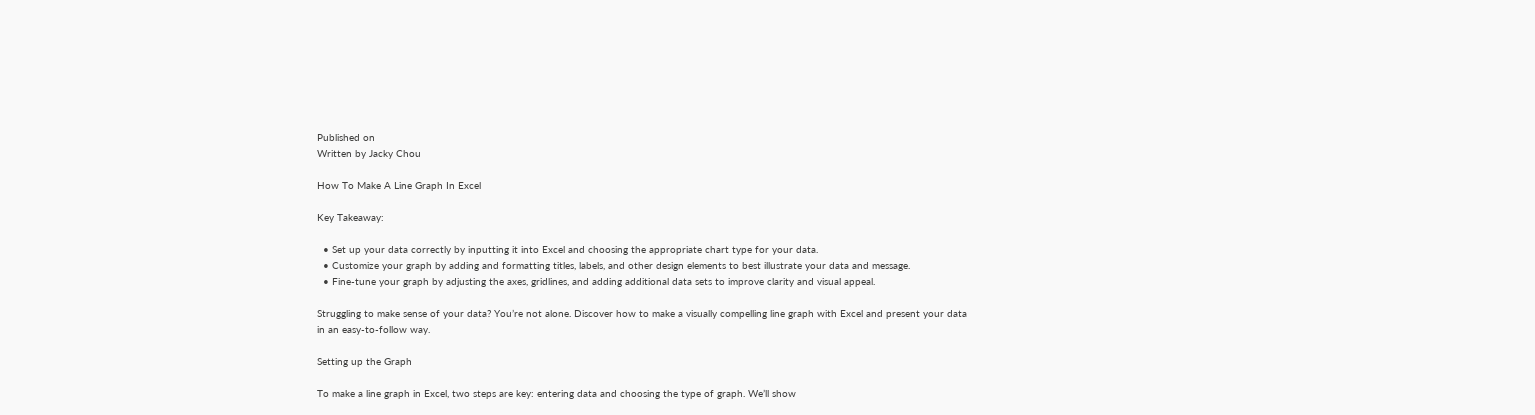Published on
Written by Jacky Chou

How To Make A Line Graph In Excel

Key Takeaway:

  • Set up your data correctly by inputting it into Excel and choosing the appropriate chart type for your data.
  • Customize your graph by adding and formatting titles, labels, and other design elements to best illustrate your data and message.
  • Fine-tune your graph by adjusting the axes, gridlines, and adding additional data sets to improve clarity and visual appeal.

Struggling to make sense of your data? You’re not alone. Discover how to make a visually compelling line graph with Excel and present your data in an easy-to-follow way.

Setting up the Graph

To make a line graph in Excel, two steps are key: entering data and choosing the type of graph. We’ll show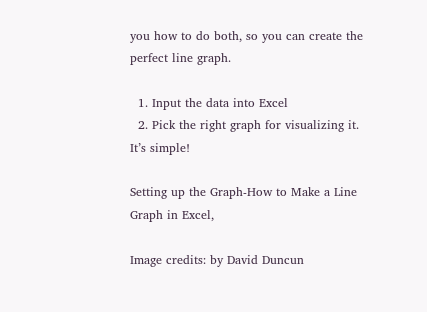you how to do both, so you can create the perfect line graph.

  1. Input the data into Excel
  2. Pick the right graph for visualizing it. It’s simple!

Setting up the Graph-How to Make a Line Graph in Excel,

Image credits: by David Duncun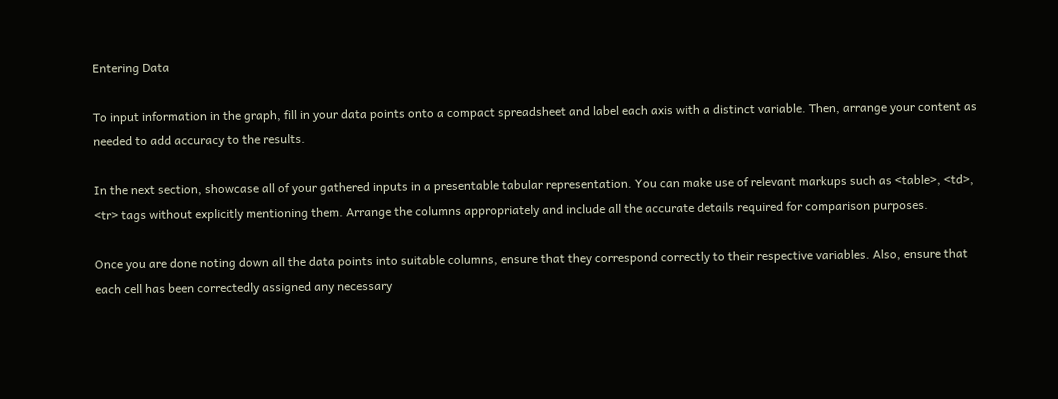Entering Data

To input information in the graph, fill in your data points onto a compact spreadsheet and label each axis with a distinct variable. Then, arrange your content as needed to add accuracy to the results.

In the next section, showcase all of your gathered inputs in a presentable tabular representation. You can make use of relevant markups such as <table>, <td>, <tr> tags without explicitly mentioning them. Arrange the columns appropriately and include all the accurate details required for comparison purposes.

Once you are done noting down all the data points into suitable columns, ensure that they correspond correctly to their respective variables. Also, ensure that each cell has been correctedly assigned any necessary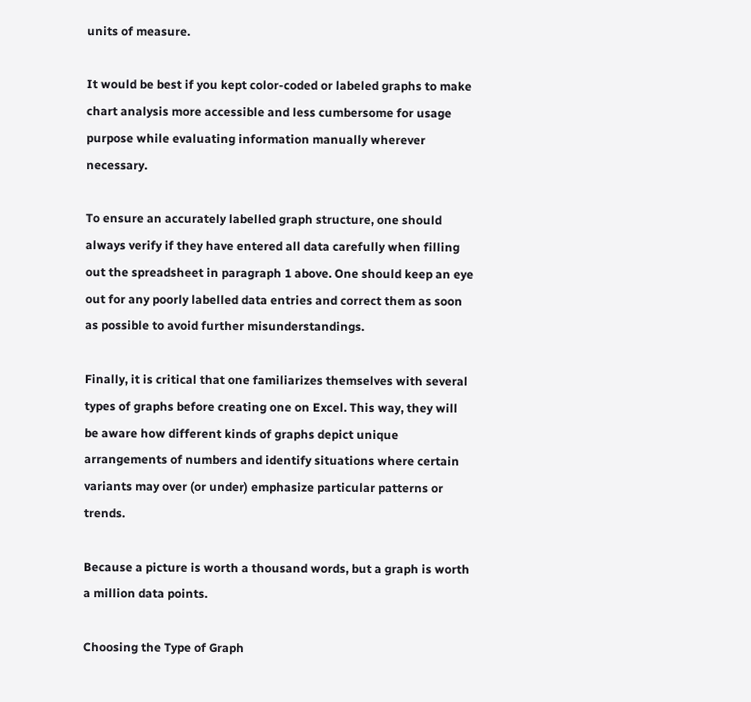units of measure.

It would be best if you kept color-coded or labeled graphs to make chart analysis more accessible and less cumbersome for usage purpose while evaluating information manually wherever necessary.

To ensure an accurately labelled graph structure, one should always verify if they have entered all data carefully when filling out the spreadsheet in paragraph 1 above. One should keep an eye out for any poorly labelled data entries and correct them as soon as possible to avoid further misunderstandings.

Finally, it is critical that one familiarizes themselves with several types of graphs before creating one on Excel. This way, they will be aware how different kinds of graphs depict unique arrangements of numbers and identify situations where certain variants may over (or under) emphasize particular patterns or trends.

Because a picture is worth a thousand words, but a graph is worth a million data points.

Choosing the Type of Graph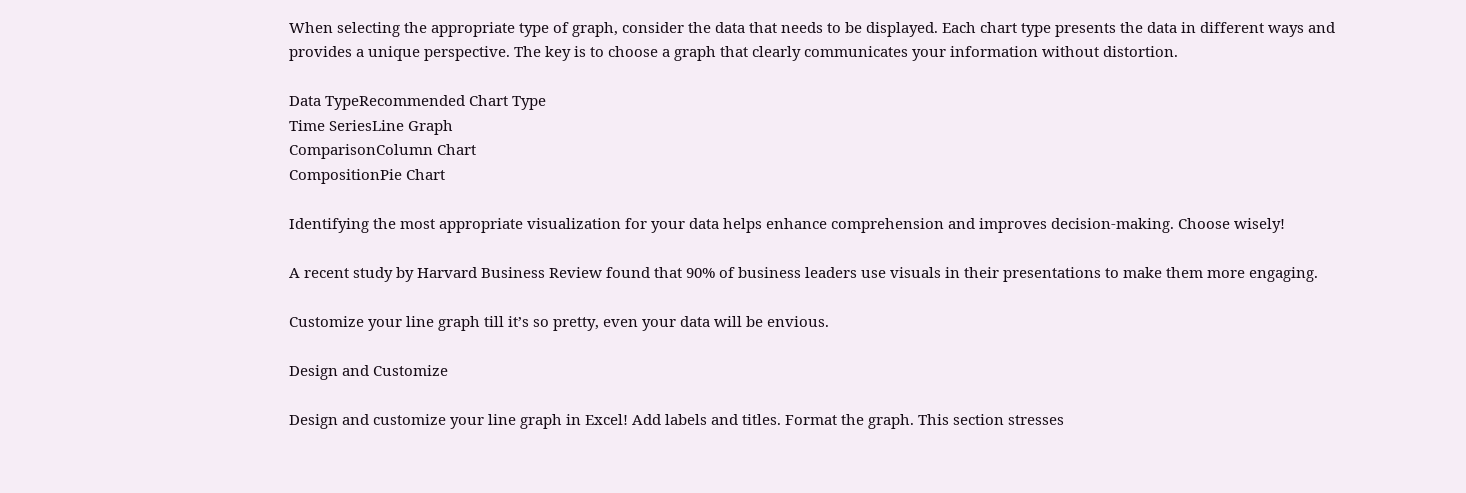When selecting the appropriate type of graph, consider the data that needs to be displayed. Each chart type presents the data in different ways and provides a unique perspective. The key is to choose a graph that clearly communicates your information without distortion.

Data TypeRecommended Chart Type
Time SeriesLine Graph
ComparisonColumn Chart
CompositionPie Chart

Identifying the most appropriate visualization for your data helps enhance comprehension and improves decision-making. Choose wisely!

A recent study by Harvard Business Review found that 90% of business leaders use visuals in their presentations to make them more engaging.

Customize your line graph till it’s so pretty, even your data will be envious.

Design and Customize

Design and customize your line graph in Excel! Add labels and titles. Format the graph. This section stresses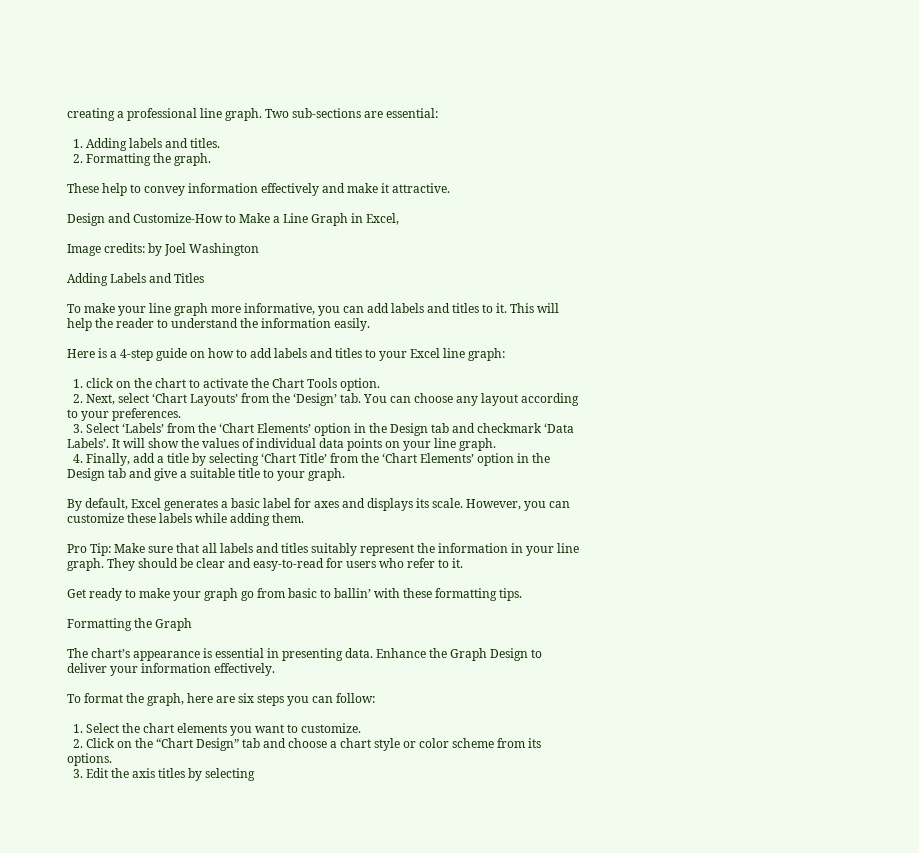creating a professional line graph. Two sub-sections are essential:

  1. Adding labels and titles.
  2. Formatting the graph.

These help to convey information effectively and make it attractive.

Design and Customize-How to Make a Line Graph in Excel,

Image credits: by Joel Washington

Adding Labels and Titles

To make your line graph more informative, you can add labels and titles to it. This will help the reader to understand the information easily.

Here is a 4-step guide on how to add labels and titles to your Excel line graph:

  1. click on the chart to activate the Chart Tools option.
  2. Next, select ‘Chart Layouts’ from the ‘Design’ tab. You can choose any layout according to your preferences.
  3. Select ‘Labels’ from the ‘Chart Elements’ option in the Design tab and checkmark ‘Data Labels’. It will show the values of individual data points on your line graph.
  4. Finally, add a title by selecting ‘Chart Title’ from the ‘Chart Elements’ option in the Design tab and give a suitable title to your graph.

By default, Excel generates a basic label for axes and displays its scale. However, you can customize these labels while adding them.

Pro Tip: Make sure that all labels and titles suitably represent the information in your line graph. They should be clear and easy-to-read for users who refer to it.

Get ready to make your graph go from basic to ballin’ with these formatting tips.

Formatting the Graph

The chart’s appearance is essential in presenting data. Enhance the Graph Design to deliver your information effectively.

To format the graph, here are six steps you can follow:

  1. Select the chart elements you want to customize.
  2. Click on the “Chart Design” tab and choose a chart style or color scheme from its options.
  3. Edit the axis titles by selecting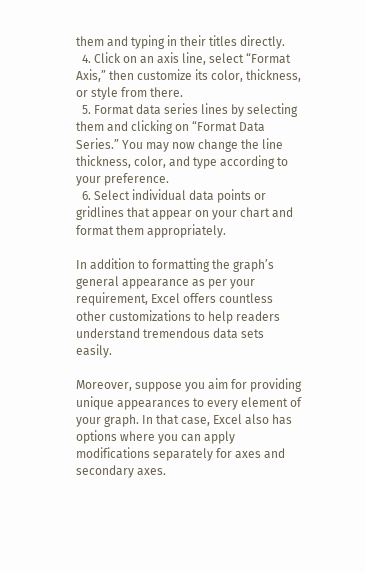them and typing in their titles directly.
  4. Click on an axis line, select “Format Axis,” then customize its color, thickness, or style from there.
  5. Format data series lines by selecting them and clicking on “Format Data Series.” You may now change the line thickness, color, and type according to your preference.
  6. Select individual data points or gridlines that appear on your chart and format them appropriately.

In addition to formatting the graph’s general appearance as per your requirement, Excel offers countless other customizations to help readers understand tremendous data sets easily.

Moreover, suppose you aim for providing unique appearances to every element of your graph. In that case, Excel also has options where you can apply modifications separately for axes and secondary axes.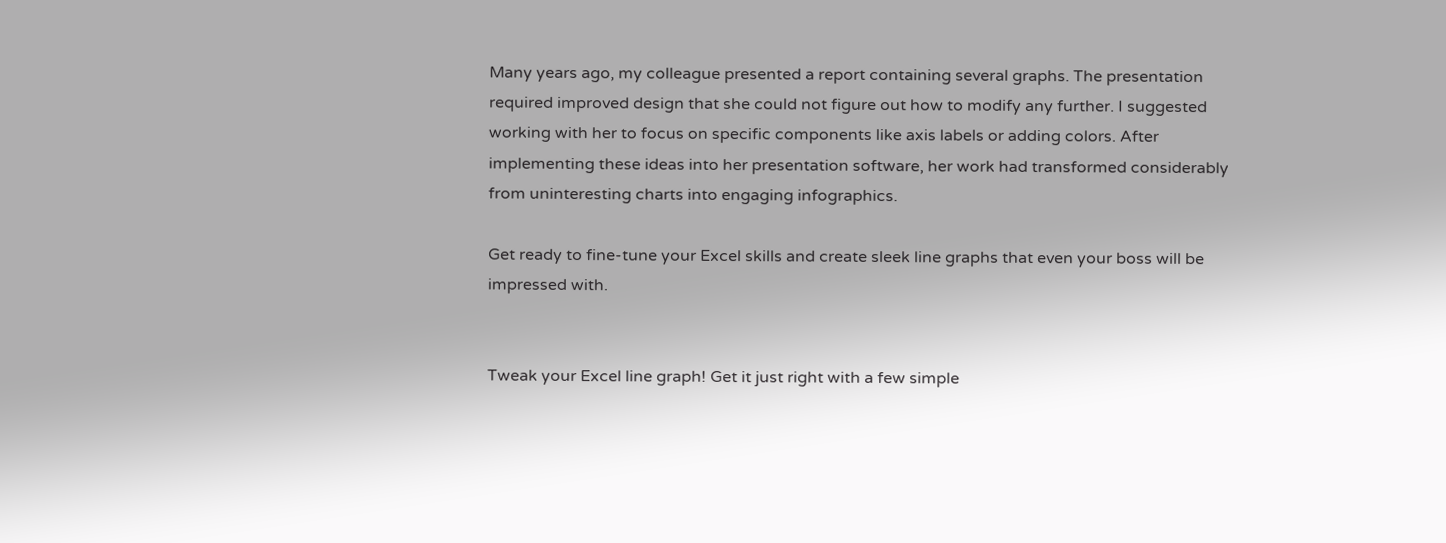Many years ago, my colleague presented a report containing several graphs. The presentation required improved design that she could not figure out how to modify any further. I suggested working with her to focus on specific components like axis labels or adding colors. After implementing these ideas into her presentation software, her work had transformed considerably from uninteresting charts into engaging infographics.

Get ready to fine-tune your Excel skills and create sleek line graphs that even your boss will be impressed with.


Tweak your Excel line graph! Get it just right with a few simple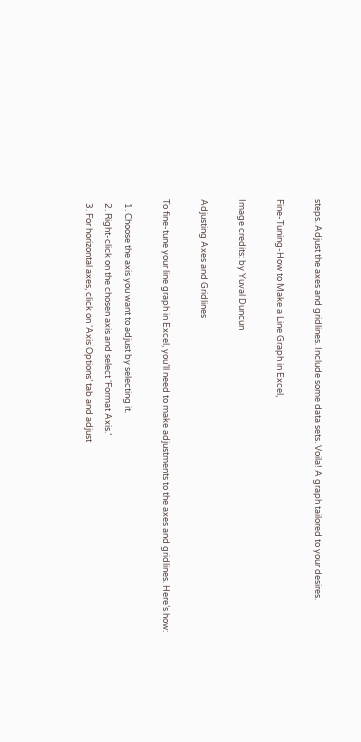steps. Adjust the axes and gridlines. Include some data sets. Voila! A graph tailored to your desires.

Fine-Tuning-How to Make a Line Graph in Excel,

Image credits: by Yuval Duncun

Adjusting Axes and Gridlines

To fine-tune your line graph in Excel, you’ll need to make adjustments to the axes and gridlines. Here’s how:

  1. Choose the axis you want to adjust by selecting it.
  2. Right-click on the chosen axis and select ‘Format Axis.’
  3. For horizontal axes, click on ‘Axis Options’ tab and adjust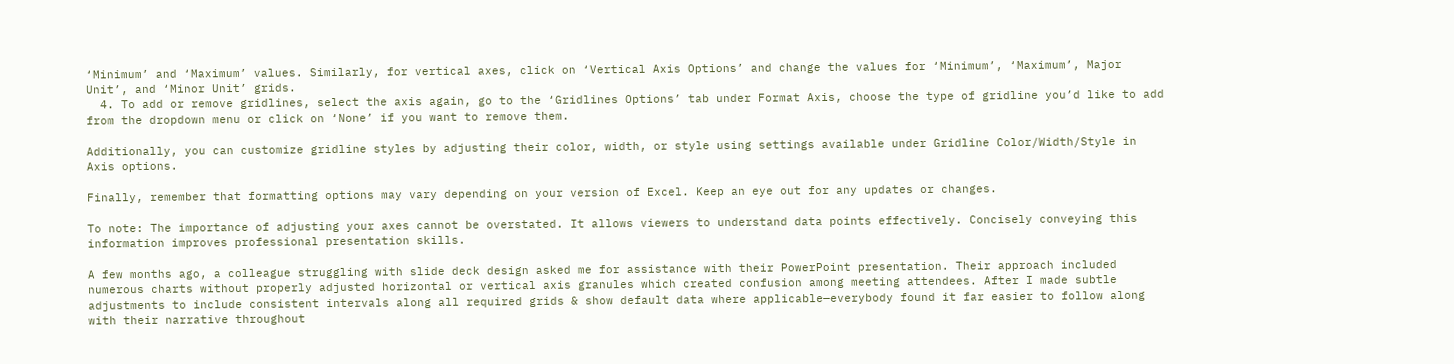‘Minimum’ and ‘Maximum’ values. Similarly, for vertical axes, click on ‘Vertical Axis Options’ and change the values for ‘Minimum’, ‘Maximum’, Major Unit’, and ‘Minor Unit’ grids.
  4. To add or remove gridlines, select the axis again, go to the ‘Gridlines Options’ tab under Format Axis, choose the type of gridline you’d like to add from the dropdown menu or click on ‘None’ if you want to remove them.

Additionally, you can customize gridline styles by adjusting their color, width, or style using settings available under Gridline Color/Width/Style in Axis options.

Finally, remember that formatting options may vary depending on your version of Excel. Keep an eye out for any updates or changes.

To note: The importance of adjusting your axes cannot be overstated. It allows viewers to understand data points effectively. Concisely conveying this information improves professional presentation skills.

A few months ago, a colleague struggling with slide deck design asked me for assistance with their PowerPoint presentation. Their approach included numerous charts without properly adjusted horizontal or vertical axis granules which created confusion among meeting attendees. After I made subtle adjustments to include consistent intervals along all required grids & show default data where applicable—everybody found it far easier to follow along with their narrative throughout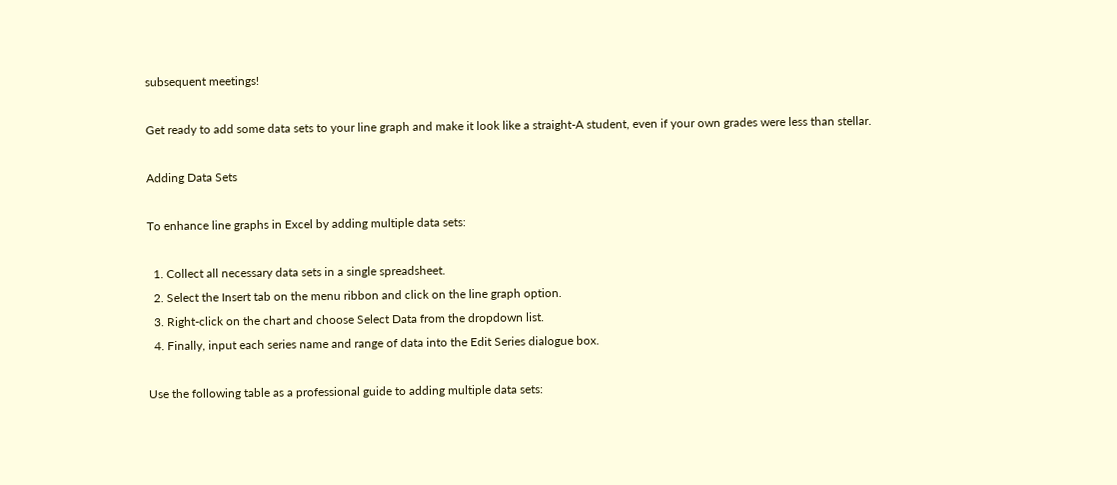subsequent meetings!

Get ready to add some data sets to your line graph and make it look like a straight-A student, even if your own grades were less than stellar.

Adding Data Sets

To enhance line graphs in Excel by adding multiple data sets:

  1. Collect all necessary data sets in a single spreadsheet.
  2. Select the Insert tab on the menu ribbon and click on the line graph option.
  3. Right-click on the chart and choose Select Data from the dropdown list.
  4. Finally, input each series name and range of data into the Edit Series dialogue box.

Use the following table as a professional guide to adding multiple data sets: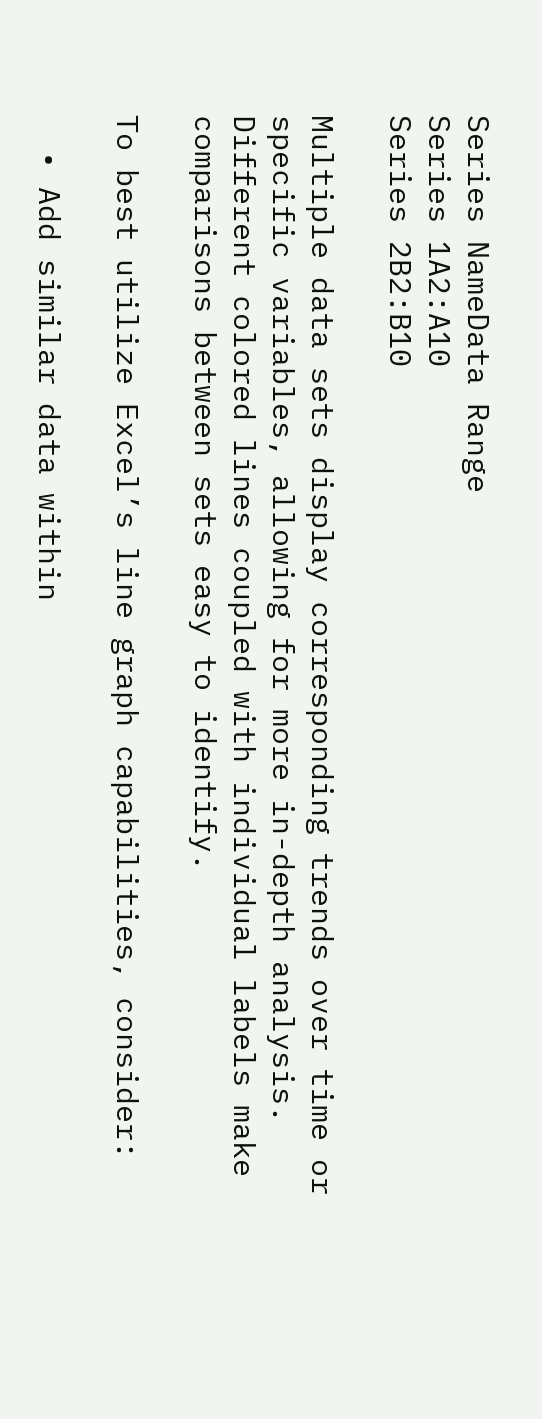Series NameData Range
Series 1A2:A10
Series 2B2:B10

Multiple data sets display corresponding trends over time or specific variables, allowing for more in-depth analysis. Different colored lines coupled with individual labels make comparisons between sets easy to identify.

To best utilize Excel’s line graph capabilities, consider:

  • Add similar data within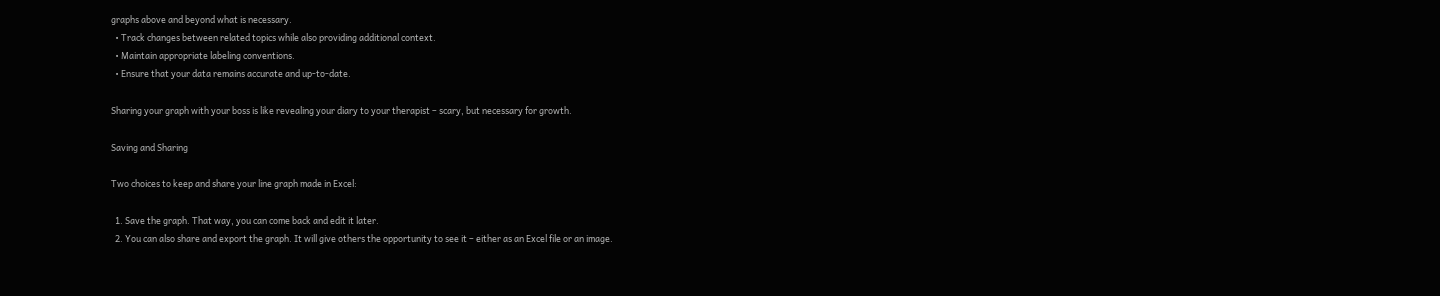graphs above and beyond what is necessary.
  • Track changes between related topics while also providing additional context.
  • Maintain appropriate labeling conventions.
  • Ensure that your data remains accurate and up-to-date.

Sharing your graph with your boss is like revealing your diary to your therapist – scary, but necessary for growth.

Saving and Sharing

Two choices to keep and share your line graph made in Excel:

  1. Save the graph. That way, you can come back and edit it later.
  2. You can also share and export the graph. It will give others the opportunity to see it – either as an Excel file or an image.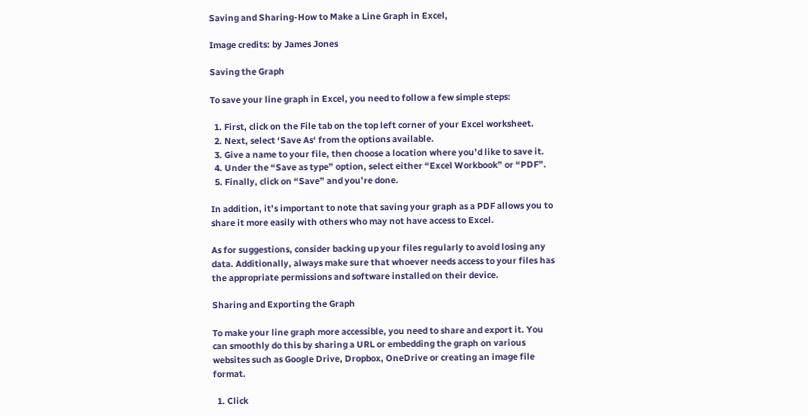Saving and Sharing-How to Make a Line Graph in Excel,

Image credits: by James Jones

Saving the Graph

To save your line graph in Excel, you need to follow a few simple steps:

  1. First, click on the File tab on the top left corner of your Excel worksheet.
  2. Next, select ‘Save As‘ from the options available.
  3. Give a name to your file, then choose a location where you’d like to save it.
  4. Under the “Save as type” option, select either “Excel Workbook” or “PDF”.
  5. Finally, click on “Save” and you’re done.

In addition, it’s important to note that saving your graph as a PDF allows you to share it more easily with others who may not have access to Excel.

As for suggestions, consider backing up your files regularly to avoid losing any data. Additionally, always make sure that whoever needs access to your files has the appropriate permissions and software installed on their device.

Sharing and Exporting the Graph

To make your line graph more accessible, you need to share and export it. You can smoothly do this by sharing a URL or embedding the graph on various websites such as Google Drive, Dropbox, OneDrive or creating an image file format.

  1. Click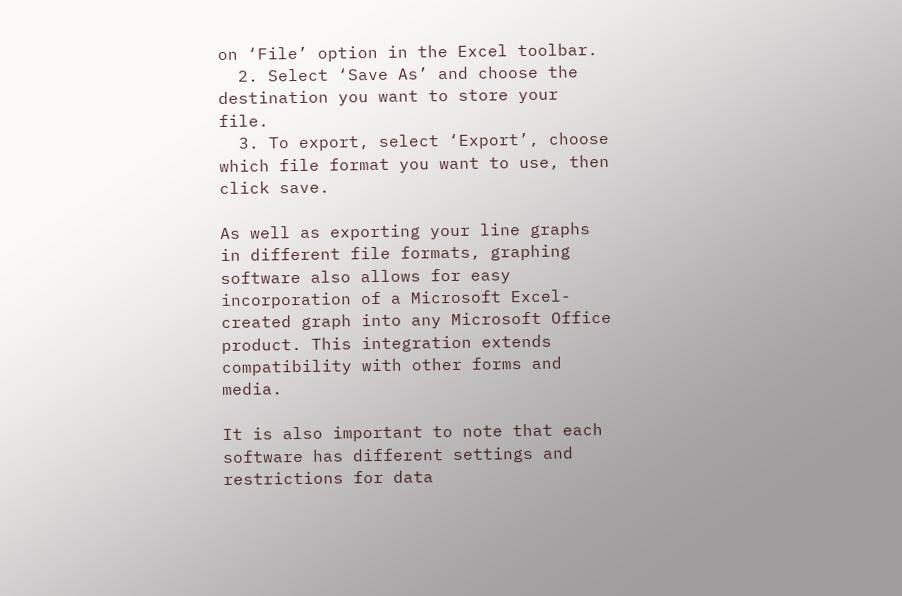on ‘File’ option in the Excel toolbar.
  2. Select ‘Save As’ and choose the destination you want to store your file.
  3. To export, select ‘Export’, choose which file format you want to use, then click save.

As well as exporting your line graphs in different file formats, graphing software also allows for easy incorporation of a Microsoft Excel-created graph into any Microsoft Office product. This integration extends compatibility with other forms and media.

It is also important to note that each software has different settings and restrictions for data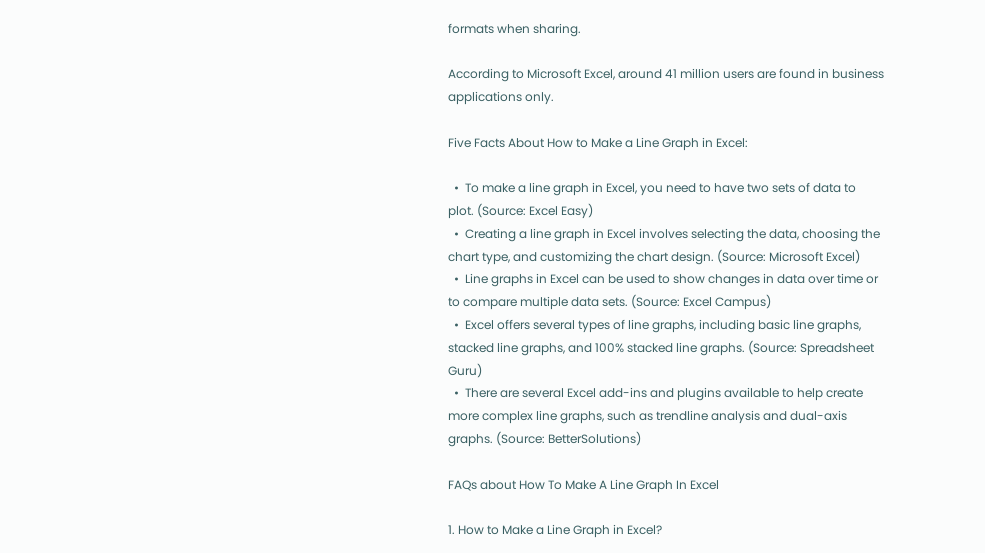formats when sharing.

According to Microsoft Excel, around 41 million users are found in business applications only.

Five Facts About How to Make a Line Graph in Excel:

  •  To make a line graph in Excel, you need to have two sets of data to plot. (Source: Excel Easy)
  •  Creating a line graph in Excel involves selecting the data, choosing the chart type, and customizing the chart design. (Source: Microsoft Excel)
  •  Line graphs in Excel can be used to show changes in data over time or to compare multiple data sets. (Source: Excel Campus)
  •  Excel offers several types of line graphs, including basic line graphs, stacked line graphs, and 100% stacked line graphs. (Source: Spreadsheet Guru)
  •  There are several Excel add-ins and plugins available to help create more complex line graphs, such as trendline analysis and dual-axis graphs. (Source: BetterSolutions)

FAQs about How To Make A Line Graph In Excel

1. How to Make a Line Graph in Excel?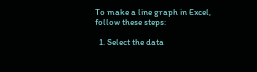To make a line graph in Excel, follow these steps:

  1. Select the data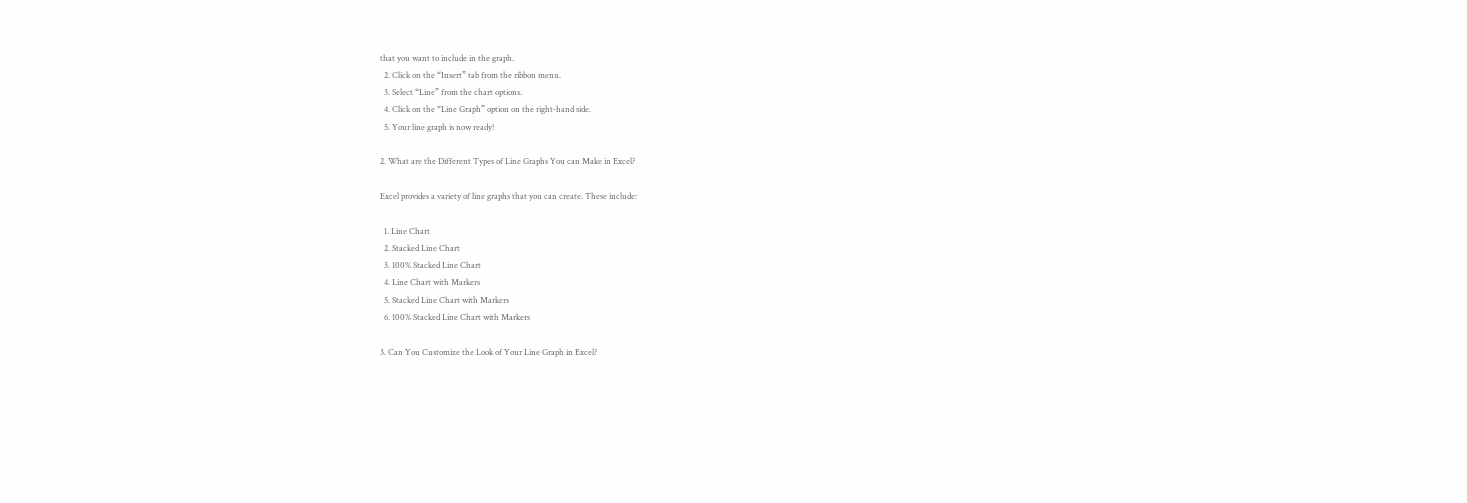that you want to include in the graph.
  2. Click on the “Insert” tab from the ribbon menu.
  3. Select “Line” from the chart options.
  4. Click on the “Line Graph” option on the right-hand side.
  5. Your line graph is now ready!

2. What are the Different Types of Line Graphs You can Make in Excel?

Excel provides a variety of line graphs that you can create. These include:

  1. Line Chart
  2. Stacked Line Chart
  3. 100% Stacked Line Chart
  4. Line Chart with Markers
  5. Stacked Line Chart with Markers
  6. 100% Stacked Line Chart with Markers

3. Can You Customize the Look of Your Line Graph in Excel?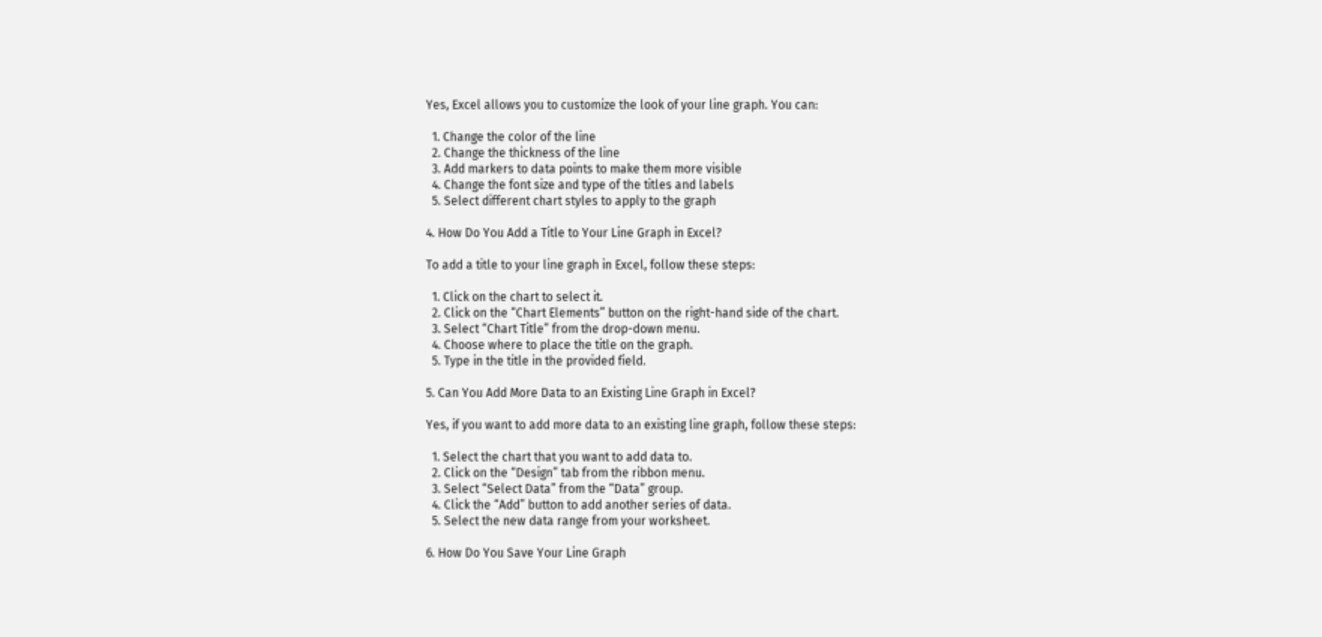Yes, Excel allows you to customize the look of your line graph. You can:

  1. Change the color of the line
  2. Change the thickness of the line
  3. Add markers to data points to make them more visible
  4. Change the font size and type of the titles and labels
  5. Select different chart styles to apply to the graph

4. How Do You Add a Title to Your Line Graph in Excel?

To add a title to your line graph in Excel, follow these steps:

  1. Click on the chart to select it.
  2. Click on the “Chart Elements” button on the right-hand side of the chart.
  3. Select “Chart Title” from the drop-down menu.
  4. Choose where to place the title on the graph.
  5. Type in the title in the provided field.

5. Can You Add More Data to an Existing Line Graph in Excel?

Yes, if you want to add more data to an existing line graph, follow these steps:

  1. Select the chart that you want to add data to.
  2. Click on the “Design” tab from the ribbon menu.
  3. Select “Select Data” from the “Data” group.
  4. Click the “Add” button to add another series of data.
  5. Select the new data range from your worksheet.

6. How Do You Save Your Line Graph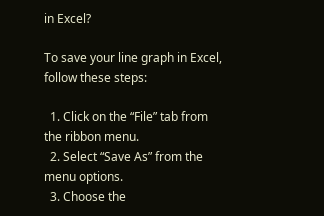in Excel?

To save your line graph in Excel, follow these steps:

  1. Click on the “File” tab from the ribbon menu.
  2. Select “Save As” from the menu options.
  3. Choose the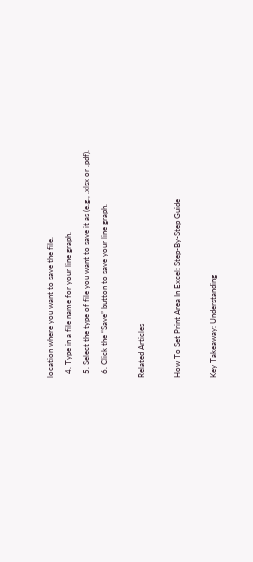location where you want to save the file.
  4. Type in a file name for your line graph.
  5. Select the type of file you want to save it as (e.g., .xlsx or .pdf).
  6. Click the “Save” button to save your line graph.

Related Articles

How To Set Print Area In Excel: Step-By-Step Guide

Key Takeaway: Understanding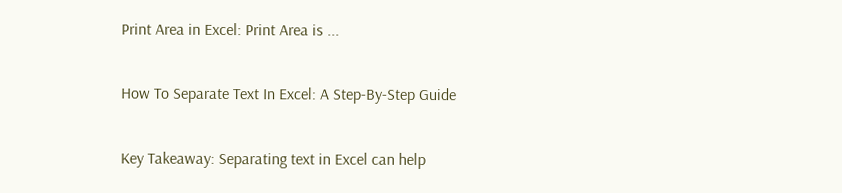Print Area in Excel: Print Area is ...

How To Separate Text In Excel: A Step-By-Step Guide

Key Takeaway: Separating text in Excel can help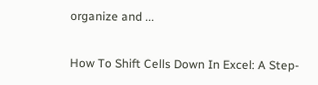organize and ...

How To Shift Cells Down In Excel: A Step-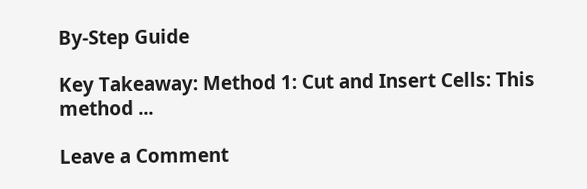By-Step Guide

Key Takeaway: Method 1: Cut and Insert Cells: This method ...

Leave a Comment